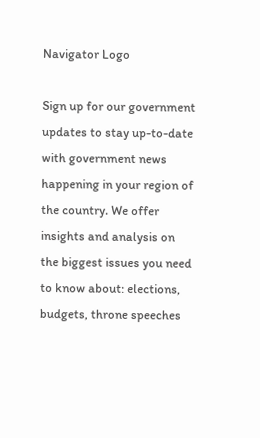Navigator Logo

Sign up for our government updates to stay up-to-date with government news happening in your region of the country. We offer insights and analysis on the biggest issues you need to know about: elections, budgets, throne speeches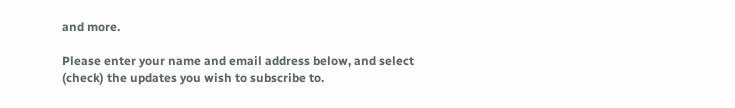and more.

Please enter your name and email address below, and select (check) the updates you wish to subscribe to.